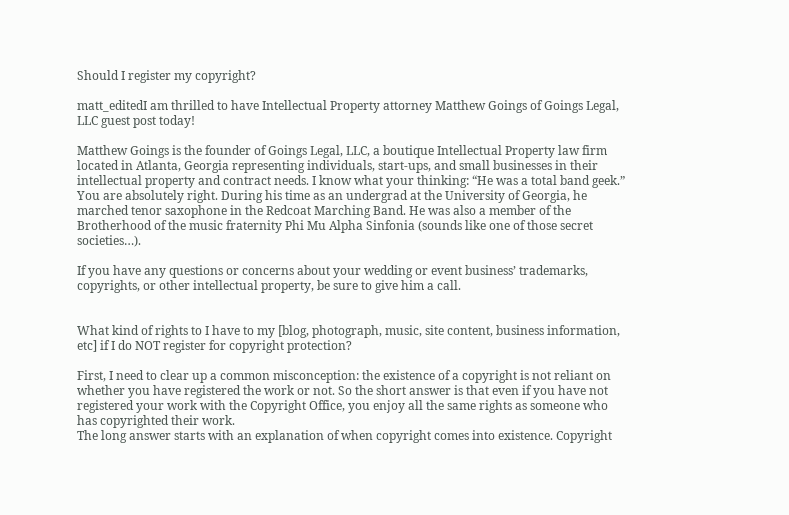Should I register my copyright?

matt_editedI am thrilled to have Intellectual Property attorney Matthew Goings of Goings Legal, LLC guest post today!

Matthew Goings is the founder of Goings Legal, LLC, a boutique Intellectual Property law firm located in Atlanta, Georgia representing individuals, start-ups, and small businesses in their intellectual property and contract needs. I know what your thinking: “He was a total band geek.” You are absolutely right. During his time as an undergrad at the University of Georgia, he marched tenor saxophone in the Redcoat Marching Band. He was also a member of the Brotherhood of the music fraternity Phi Mu Alpha Sinfonia (sounds like one of those secret societies…).

If you have any questions or concerns about your wedding or event business’ trademarks, copyrights, or other intellectual property, be sure to give him a call.


What kind of rights to I have to my [blog, photograph, music, site content, business information, etc] if I do NOT register for copyright protection?

First, I need to clear up a common misconception: the existence of a copyright is not reliant on whether you have registered the work or not. So the short answer is that even if you have not registered your work with the Copyright Office, you enjoy all the same rights as someone who has copyrighted their work.
The long answer starts with an explanation of when copyright comes into existence. Copyright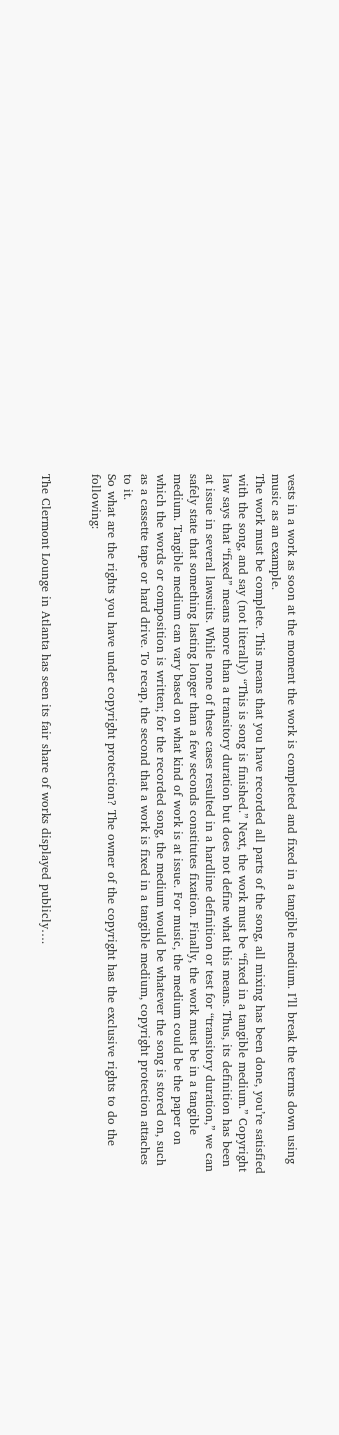vests in a work as soon at the moment the work is completed and fixed in a tangible medium. I’ll break the terms down using music as an example.
The work must be complete. This means that you have recorded all parts of the song, all mixing has been done, you’re satisfied with the song, and say (not literally) “This is song is finished.” Next, the work must be “fixed in a tangible medium.” Copyright law says that “fixed” means more than a transitory duration but does not define what this means. Thus, its definition has been at issue in several lawsuits. While none of these cases resulted in a hardline definition or test for “transitory duration,” we can safely state that something lasting longer than a few seconds constitutes fixation. Finally, the work must be in a tangible medium. Tangible medium can vary based on what kind of work is at issue. For music, the medium could be the paper on which the words or composition is written; for the recorded song, the medium would be whatever the song is stored on, such as a cassette tape or hard drive. To recap, the second that a work is fixed in a tangible medium, copyright protection attaches to it.
So what are the rights you have under copyright protection? The owner of the copyright has the exclusive rights to do the following:


The Clermont Lounge in Atlanta has seen its fair share of works displayed publicly….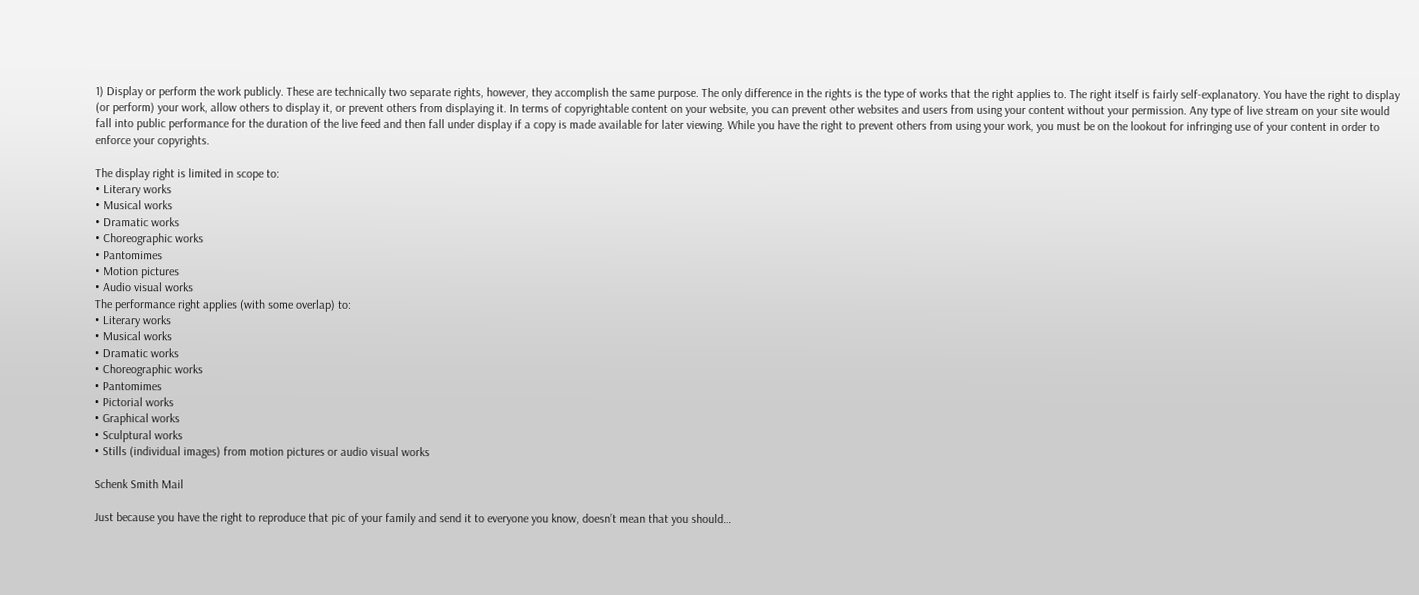1) Display or perform the work publicly. These are technically two separate rights, however, they accomplish the same purpose. The only difference in the rights is the type of works that the right applies to. The right itself is fairly self-explanatory. You have the right to display (or perform) your work, allow others to display it, or prevent others from displaying it. In terms of copyrightable content on your website, you can prevent other websites and users from using your content without your permission. Any type of live stream on your site would fall into public performance for the duration of the live feed and then fall under display if a copy is made available for later viewing. While you have the right to prevent others from using your work, you must be on the lookout for infringing use of your content in order to enforce your copyrights.

The display right is limited in scope to:
• Literary works
• Musical works
• Dramatic works
• Choreographic works
• Pantomimes
• Motion pictures
• Audio visual works
The performance right applies (with some overlap) to:
• Literary works
• Musical works
• Dramatic works
• Choreographic works
• Pantomimes
• Pictorial works
• Graphical works
• Sculptural works
• Stills (individual images) from motion pictures or audio visual works

Schenk Smith Mail

Just because you have the right to reproduce that pic of your family and send it to everyone you know, doesn’t mean that you should…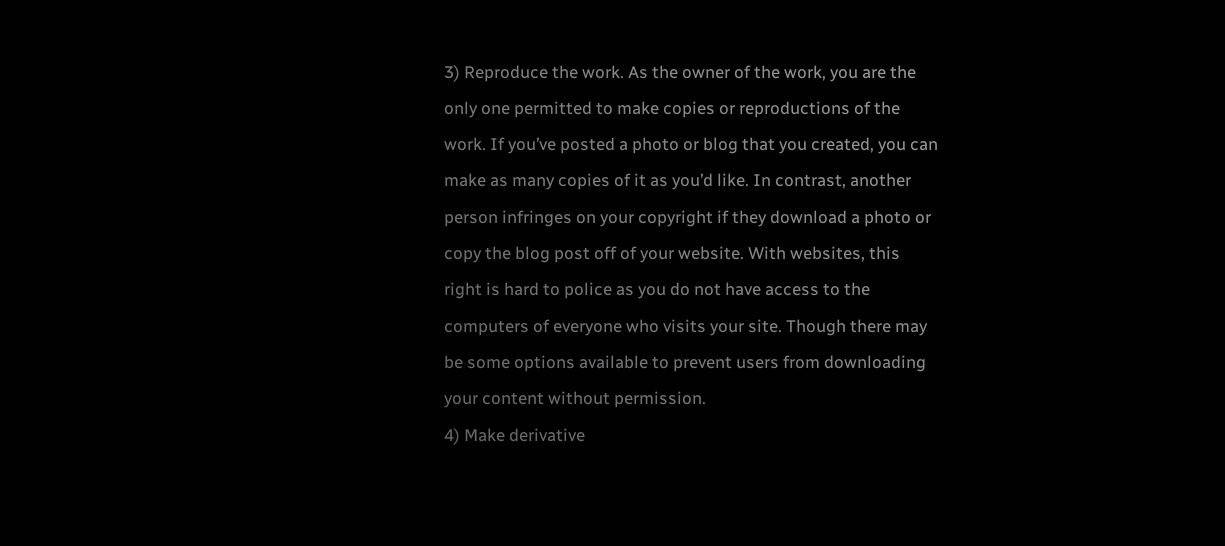3) Reproduce the work. As the owner of the work, you are the only one permitted to make copies or reproductions of the work. If you’ve posted a photo or blog that you created, you can make as many copies of it as you’d like. In contrast, another person infringes on your copyright if they download a photo or copy the blog post off of your website. With websites, this right is hard to police as you do not have access to the computers of everyone who visits your site. Though there may be some options available to prevent users from downloading your content without permission.
4) Make derivative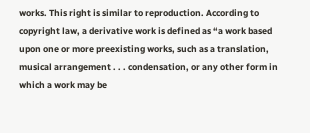works. This right is similar to reproduction. According to copyright law, a derivative work is defined as “a work based upon one or more preexisting works, such as a translation, musical arrangement . . . condensation, or any other form in which a work may be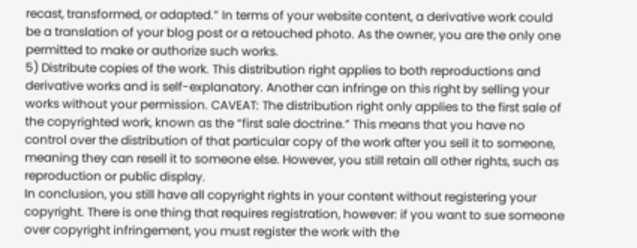recast, transformed, or adapted.” In terms of your website content, a derivative work could be a translation of your blog post or a retouched photo. As the owner, you are the only one permitted to make or authorize such works.
5) Distribute copies of the work. This distribution right applies to both reproductions and derivative works and is self-explanatory. Another can infringe on this right by selling your works without your permission. CAVEAT: The distribution right only applies to the first sale of the copyrighted work, known as the “first sale doctrine.” This means that you have no control over the distribution of that particular copy of the work after you sell it to someone, meaning they can resell it to someone else. However, you still retain all other rights, such as reproduction or public display.
In conclusion, you still have all copyright rights in your content without registering your copyright. There is one thing that requires registration, however: if you want to sue someone over copyright infringement, you must register the work with the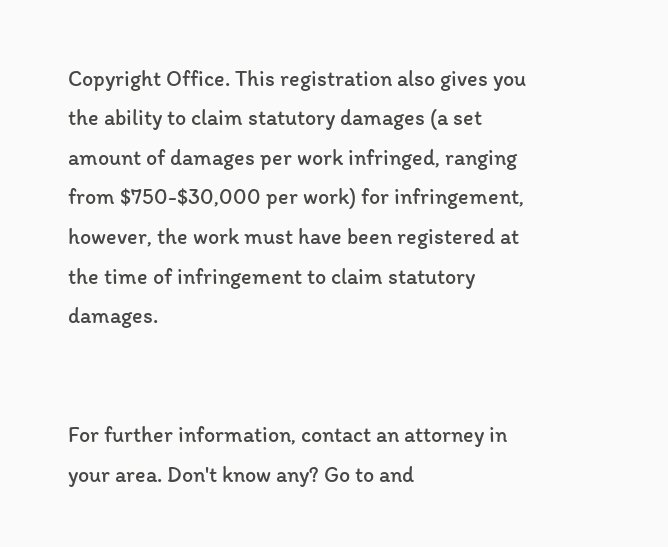Copyright Office. This registration also gives you the ability to claim statutory damages (a set amount of damages per work infringed, ranging from $750-$30,000 per work) for infringement, however, the work must have been registered at the time of infringement to claim statutory damages.


For further information, contact an attorney in your area. Don't know any? Go to and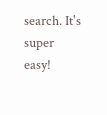search. It's super easy!